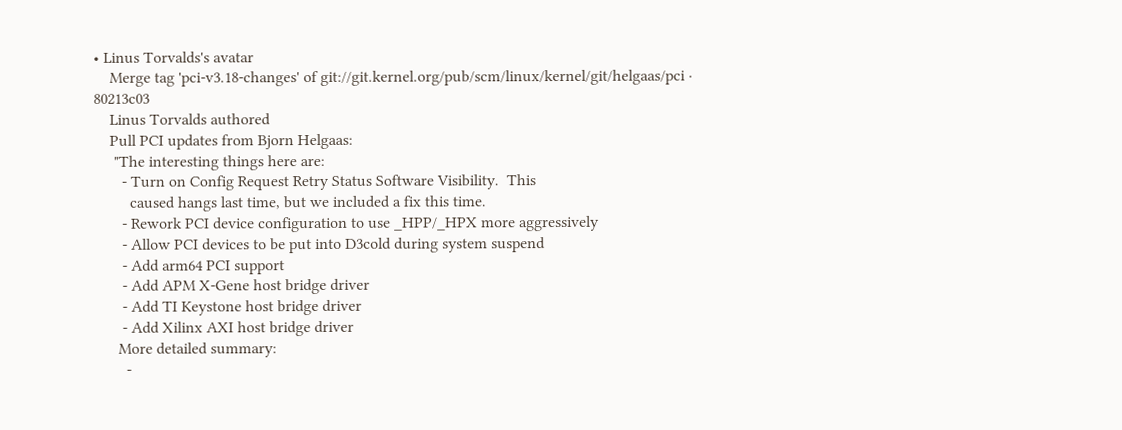• Linus Torvalds's avatar
    Merge tag 'pci-v3.18-changes' of git://git.kernel.org/pub/scm/linux/kernel/git/helgaas/pci · 80213c03
    Linus Torvalds authored
    Pull PCI updates from Bjorn Helgaas:
     "The interesting things here are:
       - Turn on Config Request Retry Status Software Visibility.  This
         caused hangs last time, but we included a fix this time.
       - Rework PCI device configuration to use _HPP/_HPX more aggressively
       - Allow PCI devices to be put into D3cold during system suspend
       - Add arm64 PCI support
       - Add APM X-Gene host bridge driver
       - Add TI Keystone host bridge driver
       - Add Xilinx AXI host bridge driver
      More detailed summary:
        -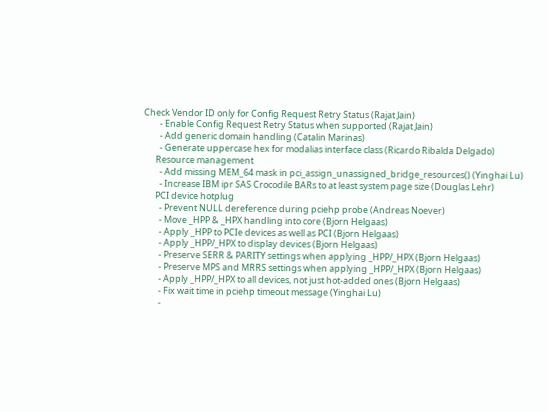Check Vendor ID only for Config Request Retry Status (Rajat Jain)
        - Enable Config Request Retry Status when supported (Rajat Jain)
        - Add generic domain handling (Catalin Marinas)
        - Generate uppercase hex for modalias interface class (Ricardo Ribalda Delgado)
      Resource management
        - Add missing MEM_64 mask in pci_assign_unassigned_bridge_resources() (Yinghai Lu)
        - Increase IBM ipr SAS Crocodile BARs to at least system page size (Douglas Lehr)
      PCI device hotplug
        - Prevent NULL dereference during pciehp probe (Andreas Noever)
        - Move _HPP & _HPX handling into core (Bjorn Helgaas)
        - Apply _HPP to PCIe devices as well as PCI (Bjorn Helgaas)
        - Apply _HPP/_HPX to display devices (Bjorn Helgaas)
        - Preserve SERR & PARITY settings when applying _HPP/_HPX (Bjorn Helgaas)
        - Preserve MPS and MRRS settings when applying _HPP/_HPX (Bjorn Helgaas)
        - Apply _HPP/_HPX to all devices, not just hot-added ones (Bjorn Helgaas)
        - Fix wait time in pciehp timeout message (Yinghai Lu)
        -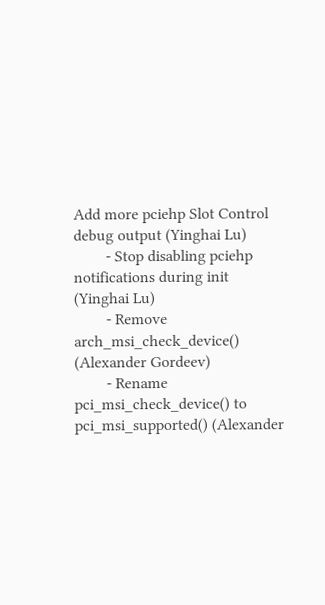Add more pciehp Slot Control debug output (Yinghai Lu)
        - Stop disabling pciehp notifications during init (Yinghai Lu)
        - Remove arch_msi_check_device() (Alexander Gordeev)
        - Rename pci_msi_check_device() to pci_msi_supported() (Alexander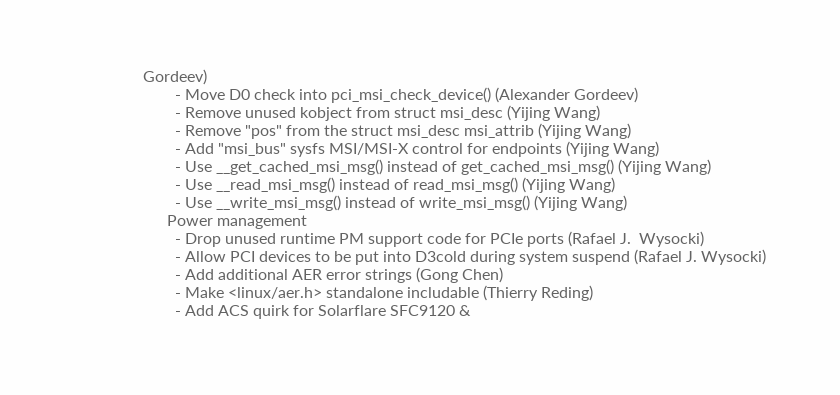Gordeev)
        - Move D0 check into pci_msi_check_device() (Alexander Gordeev)
        - Remove unused kobject from struct msi_desc (Yijing Wang)
        - Remove "pos" from the struct msi_desc msi_attrib (Yijing Wang)
        - Add "msi_bus" sysfs MSI/MSI-X control for endpoints (Yijing Wang)
        - Use __get_cached_msi_msg() instead of get_cached_msi_msg() (Yijing Wang)
        - Use __read_msi_msg() instead of read_msi_msg() (Yijing Wang)
        - Use __write_msi_msg() instead of write_msi_msg() (Yijing Wang)
      Power management
        - Drop unused runtime PM support code for PCIe ports (Rafael J.  Wysocki)
        - Allow PCI devices to be put into D3cold during system suspend (Rafael J. Wysocki)
        - Add additional AER error strings (Gong Chen)
        - Make <linux/aer.h> standalone includable (Thierry Reding)
        - Add ACS quirk for Solarflare SFC9120 &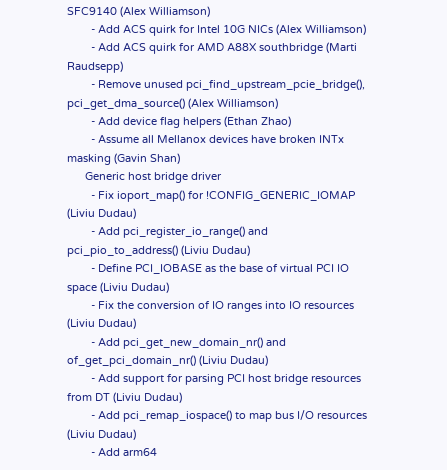SFC9140 (Alex Williamson)
        - Add ACS quirk for Intel 10G NICs (Alex Williamson)
        - Add ACS quirk for AMD A88X southbridge (Marti Raudsepp)
        - Remove unused pci_find_upstream_pcie_bridge(), pci_get_dma_source() (Alex Williamson)
        - Add device flag helpers (Ethan Zhao)
        - Assume all Mellanox devices have broken INTx masking (Gavin Shan)
      Generic host bridge driver
        - Fix ioport_map() for !CONFIG_GENERIC_IOMAP (Liviu Dudau)
        - Add pci_register_io_range() and pci_pio_to_address() (Liviu Dudau)
        - Define PCI_IOBASE as the base of virtual PCI IO space (Liviu Dudau)
        - Fix the conversion of IO ranges into IO resources (Liviu Dudau)
        - Add pci_get_new_domain_nr() and of_get_pci_domain_nr() (Liviu Dudau)
        - Add support for parsing PCI host bridge resources from DT (Liviu Dudau)
        - Add pci_remap_iospace() to map bus I/O resources (Liviu Dudau)
        - Add arm64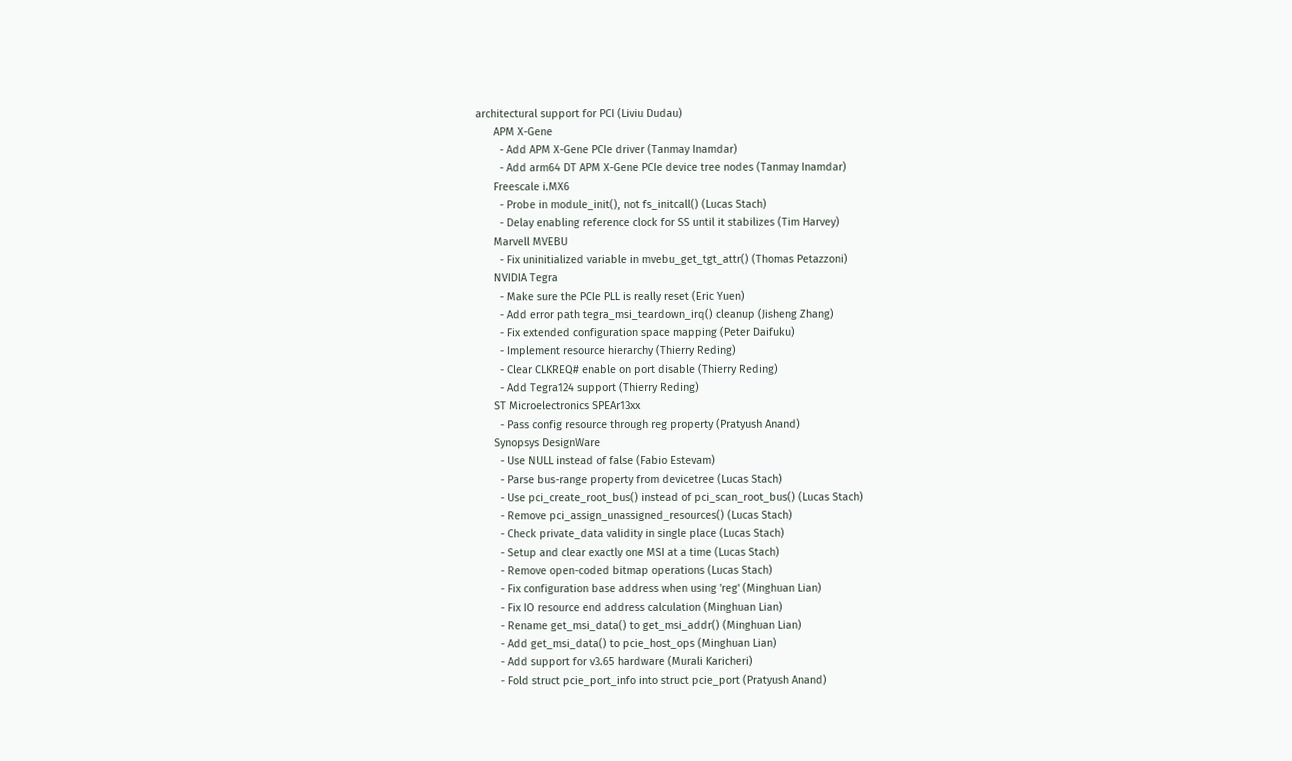architectural support for PCI (Liviu Dudau)
      APM X-Gene
        - Add APM X-Gene PCIe driver (Tanmay Inamdar)
        - Add arm64 DT APM X-Gene PCIe device tree nodes (Tanmay Inamdar)
      Freescale i.MX6
        - Probe in module_init(), not fs_initcall() (Lucas Stach)
        - Delay enabling reference clock for SS until it stabilizes (Tim Harvey)
      Marvell MVEBU
        - Fix uninitialized variable in mvebu_get_tgt_attr() (Thomas Petazzoni)
      NVIDIA Tegra
        - Make sure the PCIe PLL is really reset (Eric Yuen)
        - Add error path tegra_msi_teardown_irq() cleanup (Jisheng Zhang)
        - Fix extended configuration space mapping (Peter Daifuku)
        - Implement resource hierarchy (Thierry Reding)
        - Clear CLKREQ# enable on port disable (Thierry Reding)
        - Add Tegra124 support (Thierry Reding)
      ST Microelectronics SPEAr13xx
        - Pass config resource through reg property (Pratyush Anand)
      Synopsys DesignWare
        - Use NULL instead of false (Fabio Estevam)
        - Parse bus-range property from devicetree (Lucas Stach)
        - Use pci_create_root_bus() instead of pci_scan_root_bus() (Lucas Stach)
        - Remove pci_assign_unassigned_resources() (Lucas Stach)
        - Check private_data validity in single place (Lucas Stach)
        - Setup and clear exactly one MSI at a time (Lucas Stach)
        - Remove open-coded bitmap operations (Lucas Stach)
        - Fix configuration base address when using 'reg' (Minghuan Lian)
        - Fix IO resource end address calculation (Minghuan Lian)
        - Rename get_msi_data() to get_msi_addr() (Minghuan Lian)
        - Add get_msi_data() to pcie_host_ops (Minghuan Lian)
        - Add support for v3.65 hardware (Murali Karicheri)
        - Fold struct pcie_port_info into struct pcie_port (Pratyush Anand)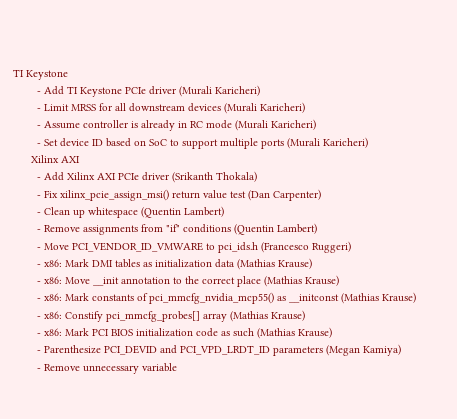TI Keystone
        - Add TI Keystone PCIe driver (Murali Karicheri)
        - Limit MRSS for all downstream devices (Murali Karicheri)
        - Assume controller is already in RC mode (Murali Karicheri)
        - Set device ID based on SoC to support multiple ports (Murali Karicheri)
      Xilinx AXI
        - Add Xilinx AXI PCIe driver (Srikanth Thokala)
        - Fix xilinx_pcie_assign_msi() return value test (Dan Carpenter)
        - Clean up whitespace (Quentin Lambert)
        - Remove assignments from "if" conditions (Quentin Lambert)
        - Move PCI_VENDOR_ID_VMWARE to pci_ids.h (Francesco Ruggeri)
        - x86: Mark DMI tables as initialization data (Mathias Krause)
        - x86: Move __init annotation to the correct place (Mathias Krause)
        - x86: Mark constants of pci_mmcfg_nvidia_mcp55() as __initconst (Mathias Krause)
        - x86: Constify pci_mmcfg_probes[] array (Mathias Krause)
        - x86: Mark PCI BIOS initialization code as such (Mathias Krause)
        - Parenthesize PCI_DEVID and PCI_VPD_LRDT_ID parameters (Megan Kamiya)
        - Remove unnecessary variable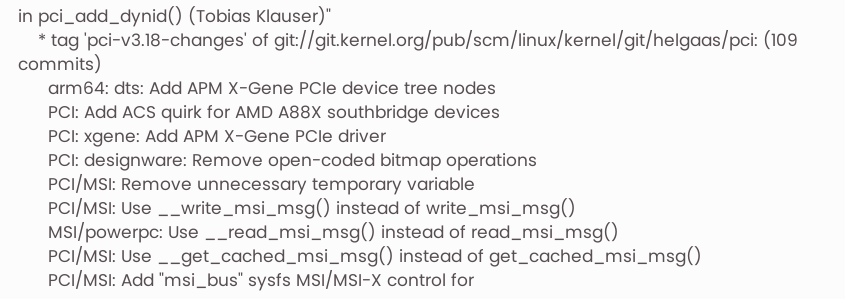in pci_add_dynid() (Tobias Klauser)"
    * tag 'pci-v3.18-changes' of git://git.kernel.org/pub/scm/linux/kernel/git/helgaas/pci: (109 commits)
      arm64: dts: Add APM X-Gene PCIe device tree nodes
      PCI: Add ACS quirk for AMD A88X southbridge devices
      PCI: xgene: Add APM X-Gene PCIe driver
      PCI: designware: Remove open-coded bitmap operations
      PCI/MSI: Remove unnecessary temporary variable
      PCI/MSI: Use __write_msi_msg() instead of write_msi_msg()
      MSI/powerpc: Use __read_msi_msg() instead of read_msi_msg()
      PCI/MSI: Use __get_cached_msi_msg() instead of get_cached_msi_msg()
      PCI/MSI: Add "msi_bus" sysfs MSI/MSI-X control for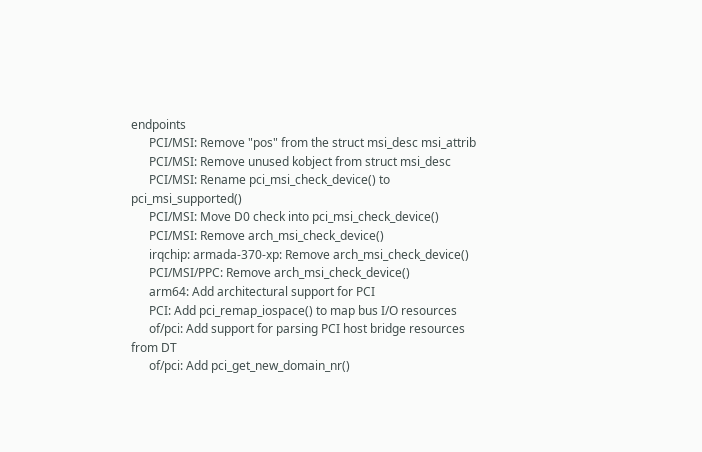endpoints
      PCI/MSI: Remove "pos" from the struct msi_desc msi_attrib
      PCI/MSI: Remove unused kobject from struct msi_desc
      PCI/MSI: Rename pci_msi_check_device() to pci_msi_supported()
      PCI/MSI: Move D0 check into pci_msi_check_device()
      PCI/MSI: Remove arch_msi_check_device()
      irqchip: armada-370-xp: Remove arch_msi_check_device()
      PCI/MSI/PPC: Remove arch_msi_check_device()
      arm64: Add architectural support for PCI
      PCI: Add pci_remap_iospace() to map bus I/O resources
      of/pci: Add support for parsing PCI host bridge resources from DT
      of/pci: Add pci_get_new_domain_nr()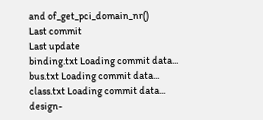and of_get_pci_domain_nr()
Last commit
Last update
binding.txt Loading commit data...
bus.txt Loading commit data...
class.txt Loading commit data...
design-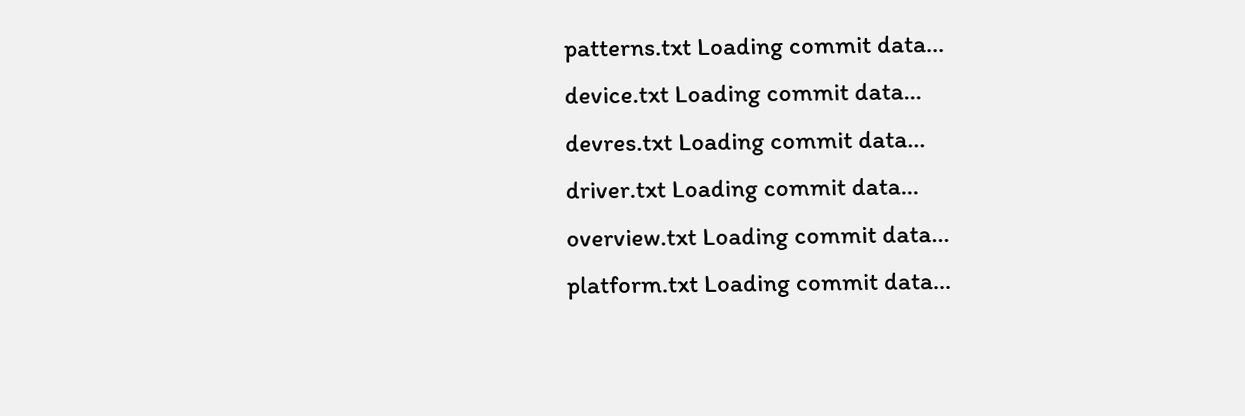patterns.txt Loading commit data...
device.txt Loading commit data...
devres.txt Loading commit data...
driver.txt Loading commit data...
overview.txt Loading commit data...
platform.txt Loading commit data...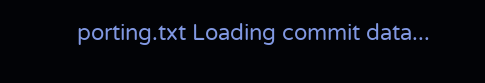porting.txt Loading commit data...